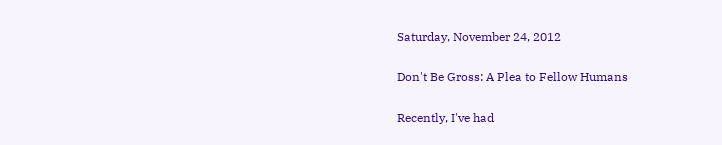Saturday, November 24, 2012

Don't Be Gross: A Plea to Fellow Humans

Recently, I've had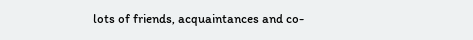lots of friends, acquaintances and co-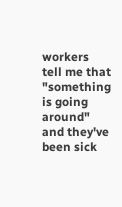workers tell me that "something is going around" and they've been sick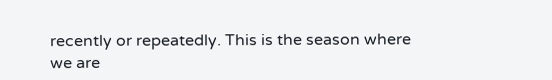recently or repeatedly. This is the season where we are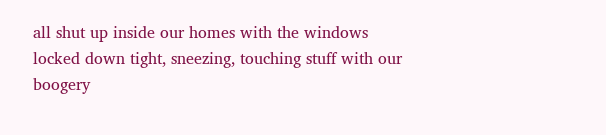all shut up inside our homes with the windows locked down tight, sneezing, touching stuff with our boogery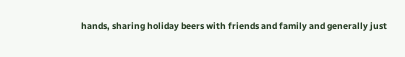hands, sharing holiday beers with friends and family and generally just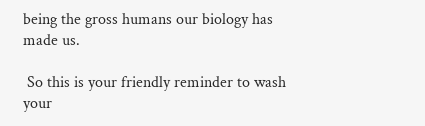being the gross humans our biology has made us.

 So this is your friendly reminder to wash your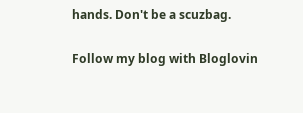hands. Don't be a scuzbag.

Follow my blog with Bloglovin